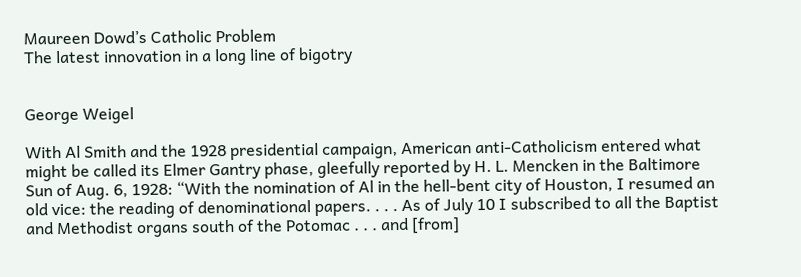Maureen Dowd’s Catholic Problem
The latest innovation in a long line of bigotry


George Weigel

With Al Smith and the 1928 presidential campaign, American anti-Catholicism entered what might be called its Elmer Gantry phase, gleefully reported by H. L. Mencken in the Baltimore Sun of Aug. 6, 1928: “With the nomination of Al in the hell-bent city of Houston, I resumed an old vice: the reading of denominational papers. . . . As of July 10 I subscribed to all the Baptist and Methodist organs south of the Potomac . . . and [from]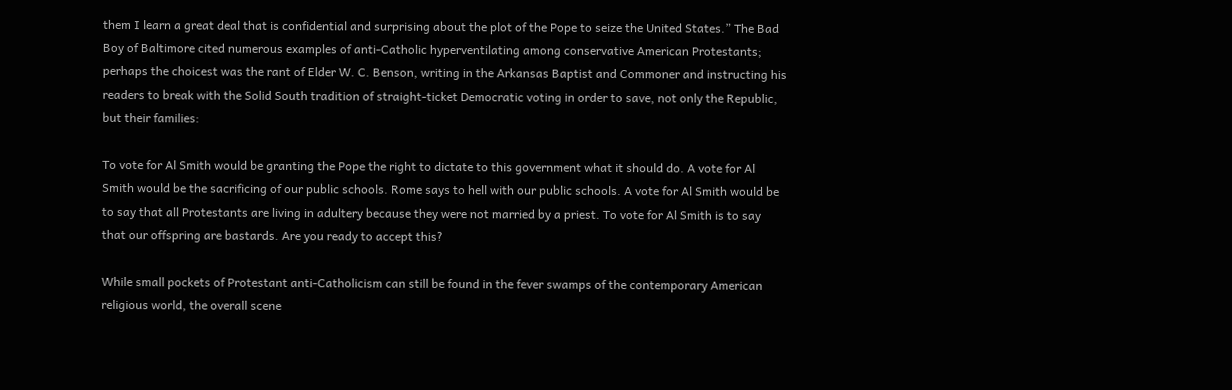them I learn a great deal that is confidential and surprising about the plot of the Pope to seize the United States.” The Bad Boy of Baltimore cited numerous examples of anti-Catholic hyperventilating among conservative American Protestants; perhaps the choicest was the rant of Elder W. C. Benson, writing in the Arkansas Baptist and Commoner and instructing his readers to break with the Solid South tradition of straight-ticket Democratic voting in order to save, not only the Republic, but their families:

To vote for Al Smith would be granting the Pope the right to dictate to this government what it should do. A vote for Al Smith would be the sacrificing of our public schools. Rome says to hell with our public schools. A vote for Al Smith would be to say that all Protestants are living in adultery because they were not married by a priest. To vote for Al Smith is to say that our offspring are bastards. Are you ready to accept this?

While small pockets of Protestant anti-Catholicism can still be found in the fever swamps of the contemporary American religious world, the overall scene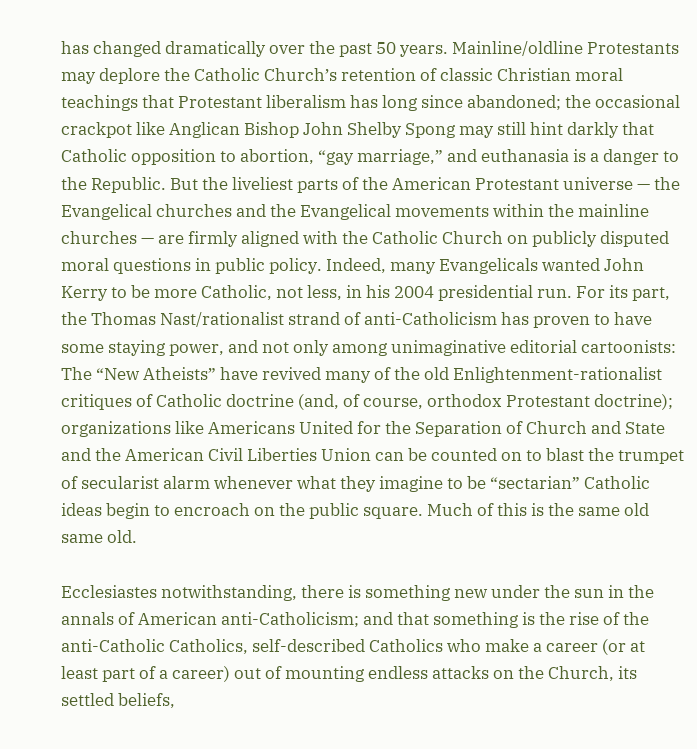has changed dramatically over the past 50 years. Mainline/oldline Protestants may deplore the Catholic Church’s retention of classic Christian moral teachings that Protestant liberalism has long since abandoned; the occasional crackpot like Anglican Bishop John Shelby Spong may still hint darkly that Catholic opposition to abortion, “gay marriage,” and euthanasia is a danger to the Republic. But the liveliest parts of the American Protestant universe — the Evangelical churches and the Evangelical movements within the mainline churches — are firmly aligned with the Catholic Church on publicly disputed moral questions in public policy. Indeed, many Evangelicals wanted John Kerry to be more Catholic, not less, in his 2004 presidential run. For its part, the Thomas Nast/rationalist strand of anti-Catholicism has proven to have some staying power, and not only among unimaginative editorial cartoonists: The “New Atheists” have revived many of the old Enlightenment-rationalist critiques of Catholic doctrine (and, of course, orthodox Protestant doctrine); organizations like Americans United for the Separation of Church and State and the American Civil Liberties Union can be counted on to blast the trumpet of secularist alarm whenever what they imagine to be “sectarian” Catholic ideas begin to encroach on the public square. Much of this is the same old same old.

Ecclesiastes notwithstanding, there is something new under the sun in the annals of American anti-Catholicism; and that something is the rise of the anti-Catholic Catholics, self-described Catholics who make a career (or at least part of a career) out of mounting endless attacks on the Church, its settled beliefs,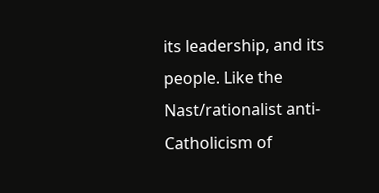its leadership, and its people. Like the Nast/rationalist anti-Catholicism of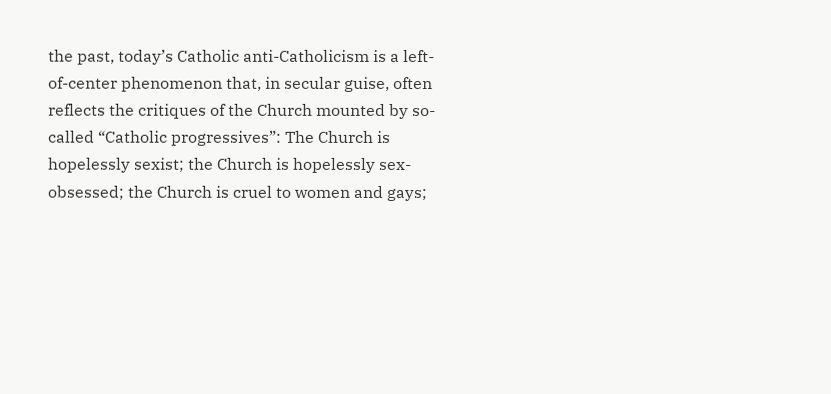the past, today’s Catholic anti-Catholicism is a left-of-center phenomenon that, in secular guise, often reflects the critiques of the Church mounted by so-called “Catholic progressives”: The Church is hopelessly sexist; the Church is hopelessly sex-obsessed; the Church is cruel to women and gays;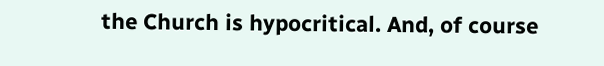the Church is hypocritical. And, of course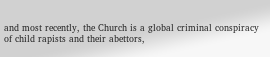and most recently, the Church is a global criminal conspiracy of child rapists and their abettors,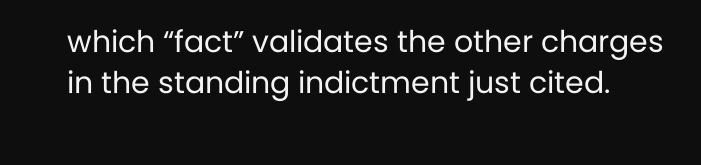which “fact” validates the other charges in the standing indictment just cited.